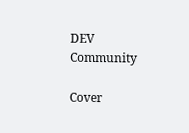DEV Community

Cover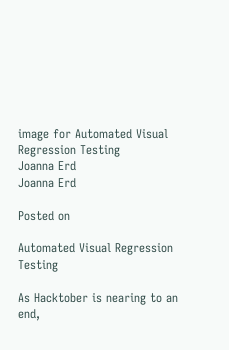image for Automated Visual Regression Testing
Joanna Erd
Joanna Erd

Posted on

Automated Visual Regression Testing

As Hacktober is nearing to an end,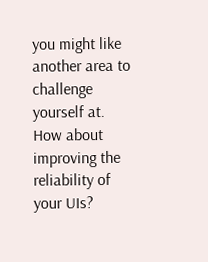you might like another area to challenge yourself at. How about improving the reliability of your UIs?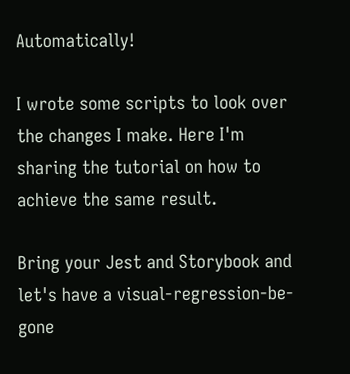Automatically!

I wrote some scripts to look over the changes I make. Here I'm sharing the tutorial on how to achieve the same result.

Bring your Jest and Storybook and let's have a visual-regression-be-gone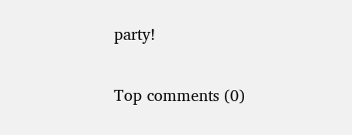party!

Top comments (0)